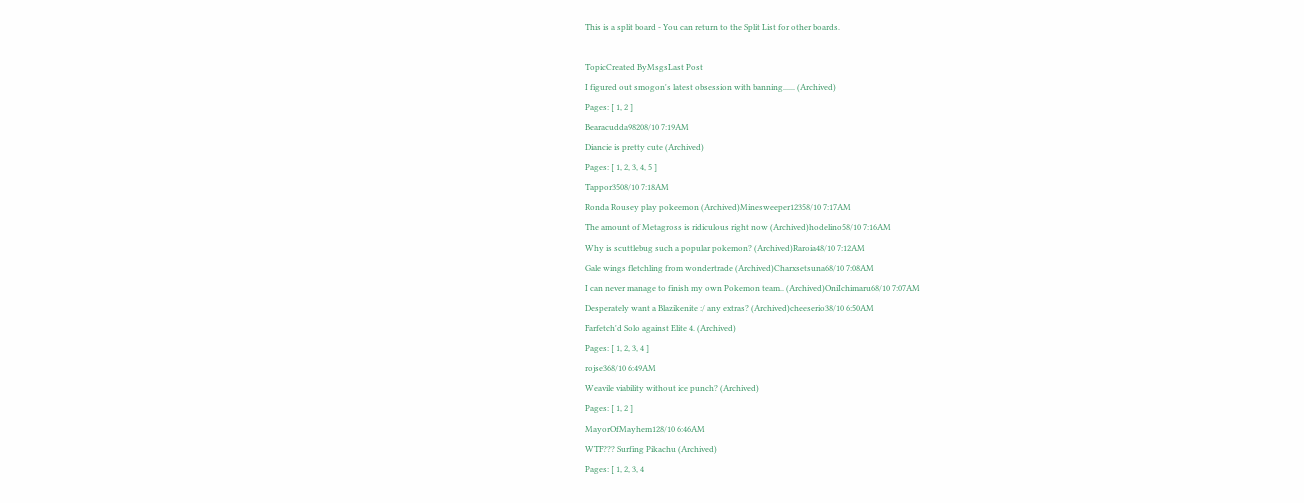This is a split board - You can return to the Split List for other boards.

TopicCreated ByMsgsLast Post
I figured out smogon's latest obsession with banning...... (Archived)
Pages: [ 1, 2 ]
Bearacudda98208/10 7:19AM
Diancie is pretty cute (Archived)
Pages: [ 1, 2, 3, 4, 5 ]
Tappor3508/10 7:18AM
Ronda Rousey play pokeemon (Archived)Minesweeper12358/10 7:17AM
The amount of Metagross is ridiculous right now (Archived)hodelino58/10 7:16AM
Why is scuttlebug such a popular pokemon? (Archived)Raroia48/10 7:12AM
Gale wings fletchling from wondertrade (Archived)Charxsetsuna68/10 7:08AM
I can never manage to finish my own Pokemon team.. (Archived)OniIchimaru68/10 7:07AM
Desperately want a Blazikenite :/ any extras? (Archived)cheeserio38/10 6:50AM
Farfetch'd Solo against Elite 4. (Archived)
Pages: [ 1, 2, 3, 4 ]
rojse368/10 6:49AM
Weavile viability without ice punch? (Archived)
Pages: [ 1, 2 ]
MayorOfMayhem128/10 6:46AM
WTF??? Surfing Pikachu (Archived)
Pages: [ 1, 2, 3, 4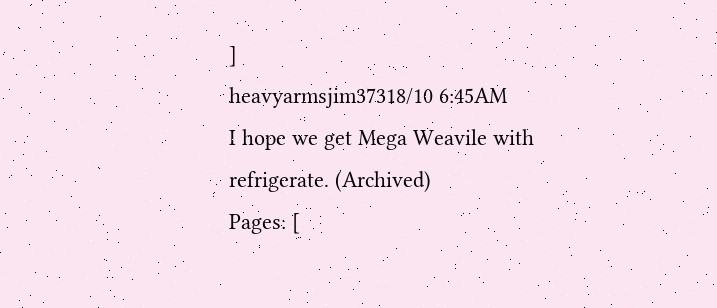]
heavyarmsjim37318/10 6:45AM
I hope we get Mega Weavile with refrigerate. (Archived)
Pages: [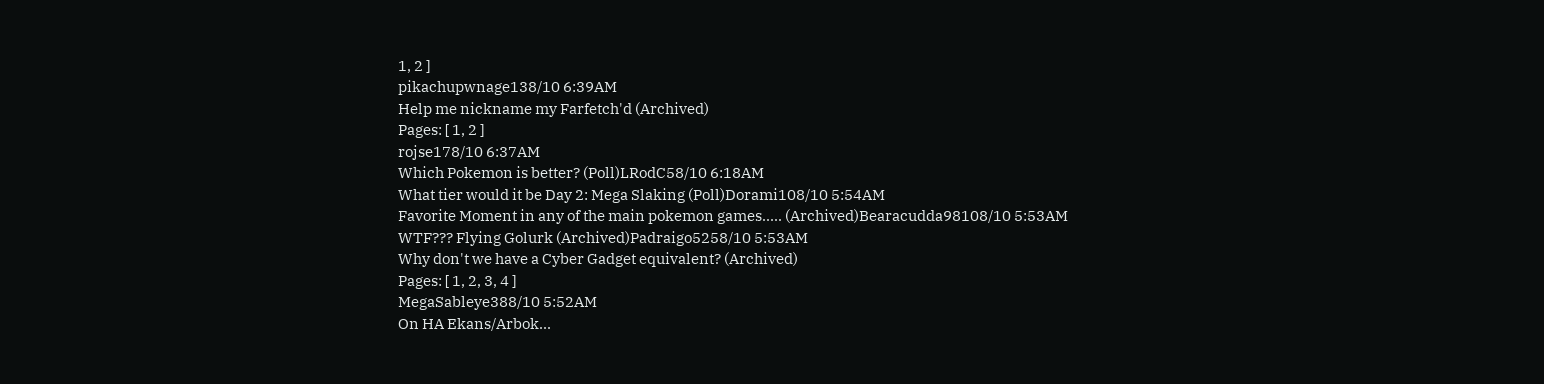1, 2 ]
pikachupwnage138/10 6:39AM
Help me nickname my Farfetch'd (Archived)
Pages: [ 1, 2 ]
rojse178/10 6:37AM
Which Pokemon is better? (Poll)LRodC58/10 6:18AM
What tier would it be Day 2: Mega Slaking (Poll)Dorami108/10 5:54AM
Favorite Moment in any of the main pokemon games..... (Archived)Bearacudda98108/10 5:53AM
WTF??? Flying Golurk (Archived)Padraigo5258/10 5:53AM
Why don't we have a Cyber Gadget equivalent? (Archived)
Pages: [ 1, 2, 3, 4 ]
MegaSableye388/10 5:52AM
On HA Ekans/Arbok...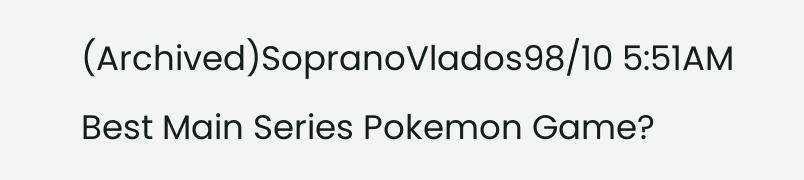(Archived)SopranoVlados98/10 5:51AM
Best Main Series Pokemon Game?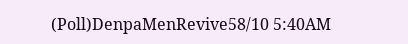(Poll)DenpaMenRevive58/10 5:40AM